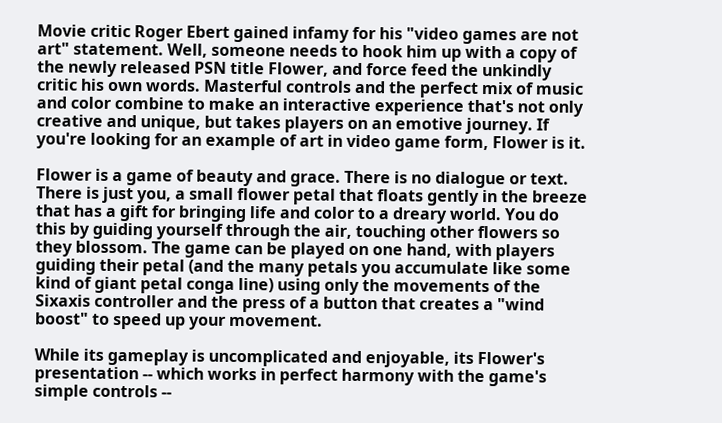Movie critic Roger Ebert gained infamy for his "video games are not art" statement. Well, someone needs to hook him up with a copy of the newly released PSN title Flower, and force feed the unkindly critic his own words. Masterful controls and the perfect mix of music and color combine to make an interactive experience that's not only creative and unique, but takes players on an emotive journey. If you're looking for an example of art in video game form, Flower is it.

Flower is a game of beauty and grace. There is no dialogue or text. There is just you, a small flower petal that floats gently in the breeze that has a gift for bringing life and color to a dreary world. You do this by guiding yourself through the air, touching other flowers so they blossom. The game can be played on one hand, with players guiding their petal (and the many petals you accumulate like some kind of giant petal conga line) using only the movements of the Sixaxis controller and the press of a button that creates a "wind boost" to speed up your movement.

While its gameplay is uncomplicated and enjoyable, its Flower's presentation -- which works in perfect harmony with the game's simple controls --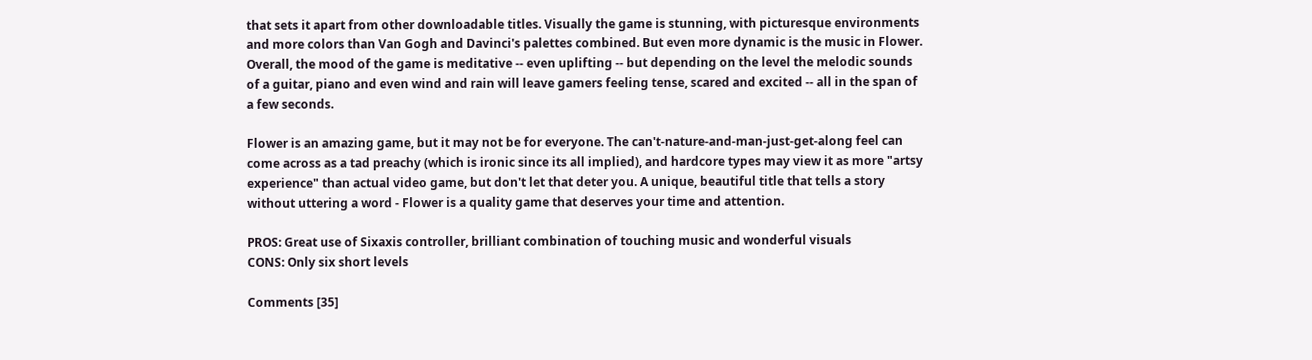that sets it apart from other downloadable titles. Visually the game is stunning, with picturesque environments and more colors than Van Gogh and Davinci's palettes combined. But even more dynamic is the music in Flower. Overall, the mood of the game is meditative -- even uplifting -- but depending on the level the melodic sounds of a guitar, piano and even wind and rain will leave gamers feeling tense, scared and excited -- all in the span of a few seconds.

Flower is an amazing game, but it may not be for everyone. The can't-nature-and-man-just-get-along feel can come across as a tad preachy (which is ironic since its all implied), and hardcore types may view it as more "artsy experience" than actual video game, but don't let that deter you. A unique, beautiful title that tells a story without uttering a word - Flower is a quality game that deserves your time and attention.

PROS: Great use of Sixaxis controller, brilliant combination of touching music and wonderful visuals
CONS: Only six short levels

Comments [35]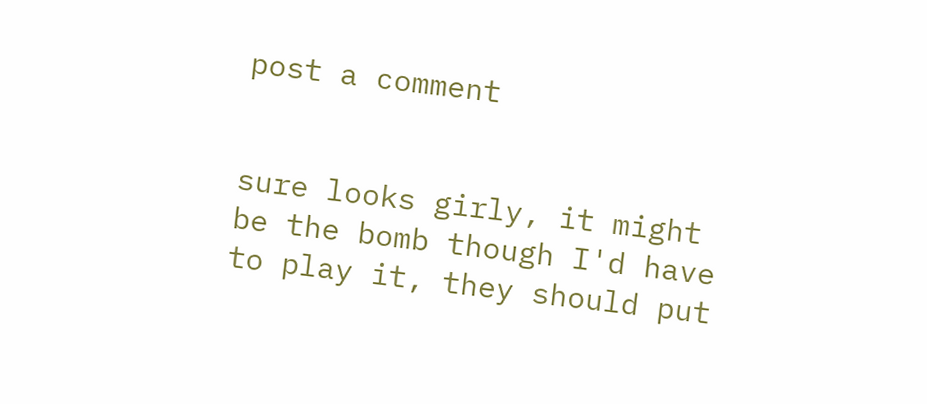post a comment


sure looks girly, it might be the bomb though I'd have to play it, they should put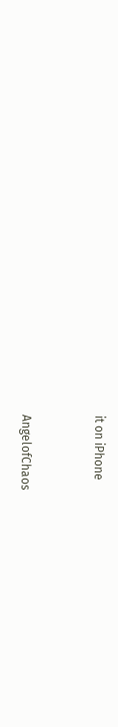it on iPhone


AngelofChaos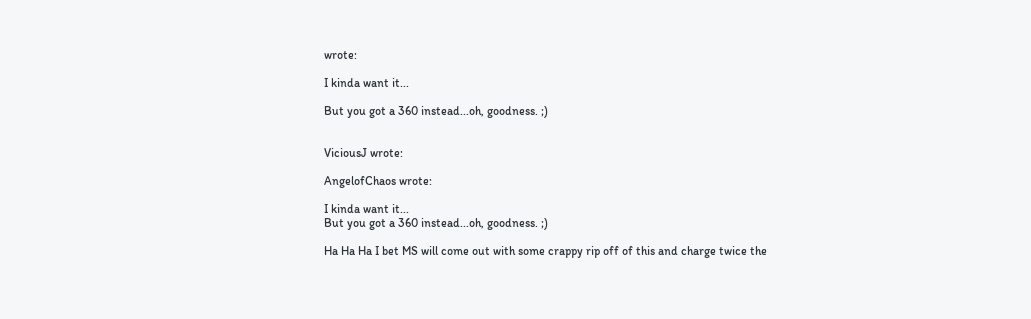wrote:

I kinda want it...

But you got a 360 instead...oh, goodness. ;)


ViciousJ wrote:

AngelofChaos wrote:

I kinda want it...
But you got a 360 instead...oh, goodness. ;)

Ha Ha Ha I bet MS will come out with some crappy rip off of this and charge twice the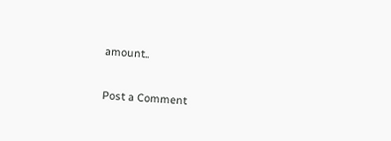amount..

Post a Comment